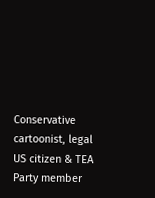Conservative cartoonist, legal US citizen & TEA Party member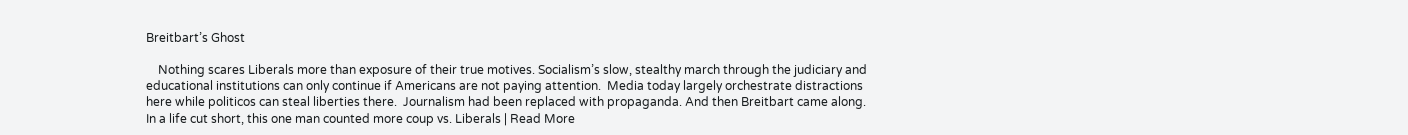Breitbart’s Ghost

    Nothing scares Liberals more than exposure of their true motives. Socialism’s slow, stealthy march through the judiciary and educational institutions can only continue if Americans are not paying attention.  Media today largely orchestrate distractions here while politicos can steal liberties there.  Journalism had been replaced with propaganda. And then Breitbart came along.  In a life cut short, this one man counted more coup vs. Liberals | Read More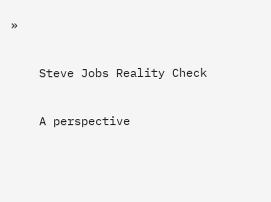»

    Steve Jobs Reality Check

    A perspective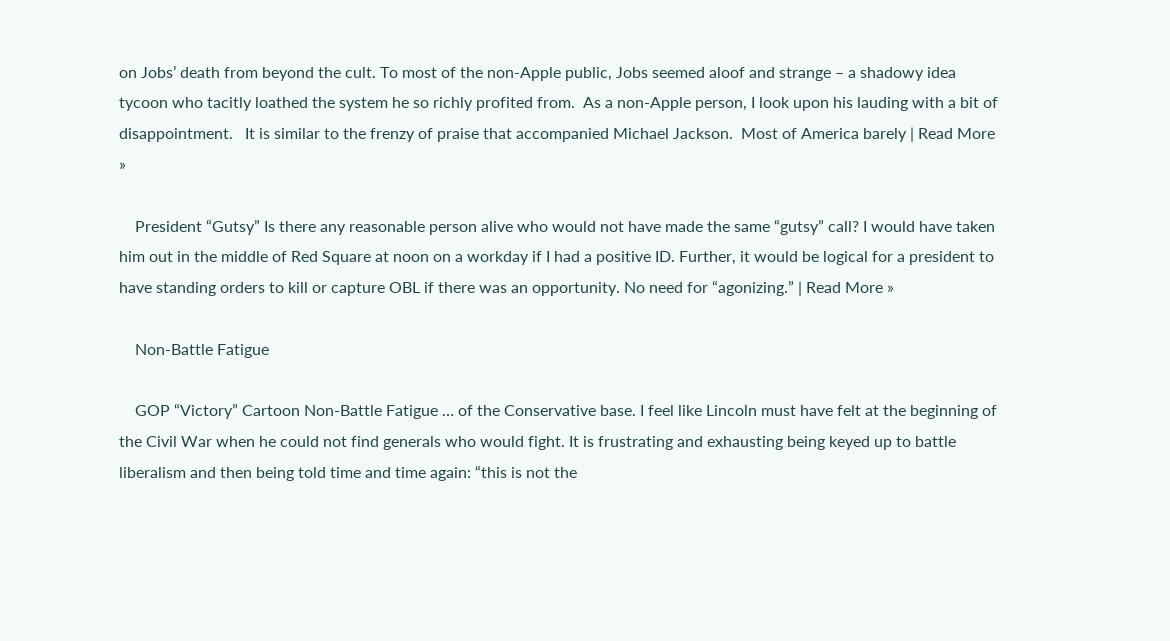on Jobs’ death from beyond the cult. To most of the non-Apple public, Jobs seemed aloof and strange – a shadowy idea tycoon who tacitly loathed the system he so richly profited from.  As a non-Apple person, I look upon his lauding with a bit of disappointment.   It is similar to the frenzy of praise that accompanied Michael Jackson.  Most of America barely | Read More »

    President “Gutsy” Is there any reasonable person alive who would not have made the same “gutsy” call? I would have taken him out in the middle of Red Square at noon on a workday if I had a positive ID. Further, it would be logical for a president to have standing orders to kill or capture OBL if there was an opportunity. No need for “agonizing.” | Read More »

    Non-Battle Fatigue

    GOP “Victory” Cartoon Non-Battle Fatigue … of the Conservative base. I feel like Lincoln must have felt at the beginning of the Civil War when he could not find generals who would fight. It is frustrating and exhausting being keyed up to battle liberalism and then being told time and time again: “this is not the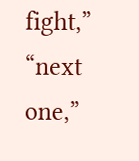fight,” “next one,”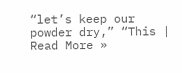“let’s keep our powder dry,” “This | Read More »